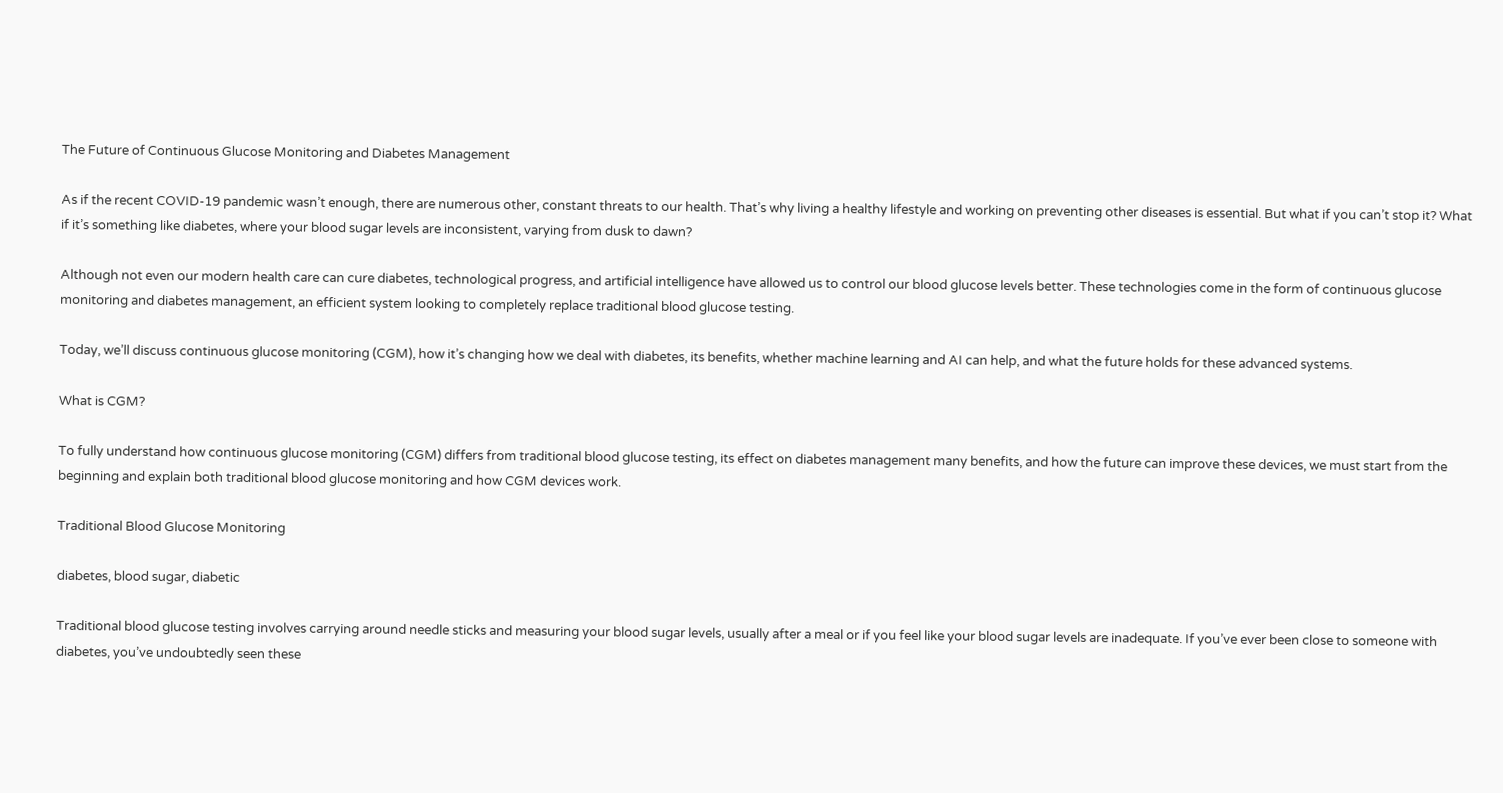The Future of Continuous Glucose Monitoring and Diabetes Management

As if the recent COVID-19 pandemic wasn’t enough, there are numerous other, constant threats to our health. That’s why living a healthy lifestyle and working on preventing other diseases is essential. But what if you can’t stop it? What if it’s something like diabetes, where your blood sugar levels are inconsistent, varying from dusk to dawn?

Although not even our modern health care can cure diabetes, technological progress, and artificial intelligence have allowed us to control our blood glucose levels better. These technologies come in the form of continuous glucose monitoring and diabetes management, an efficient system looking to completely replace traditional blood glucose testing.

Today, we’ll discuss continuous glucose monitoring (CGM), how it’s changing how we deal with diabetes, its benefits, whether machine learning and AI can help, and what the future holds for these advanced systems.

What is CGM?

To fully understand how continuous glucose monitoring (CGM) differs from traditional blood glucose testing, its effect on diabetes management many benefits, and how the future can improve these devices, we must start from the beginning and explain both traditional blood glucose monitoring and how CGM devices work.

Traditional Blood Glucose Monitoring

diabetes, blood sugar, diabetic

Traditional blood glucose testing involves carrying around needle sticks and measuring your blood sugar levels, usually after a meal or if you feel like your blood sugar levels are inadequate. If you’ve ever been close to someone with diabetes, you’ve undoubtedly seen these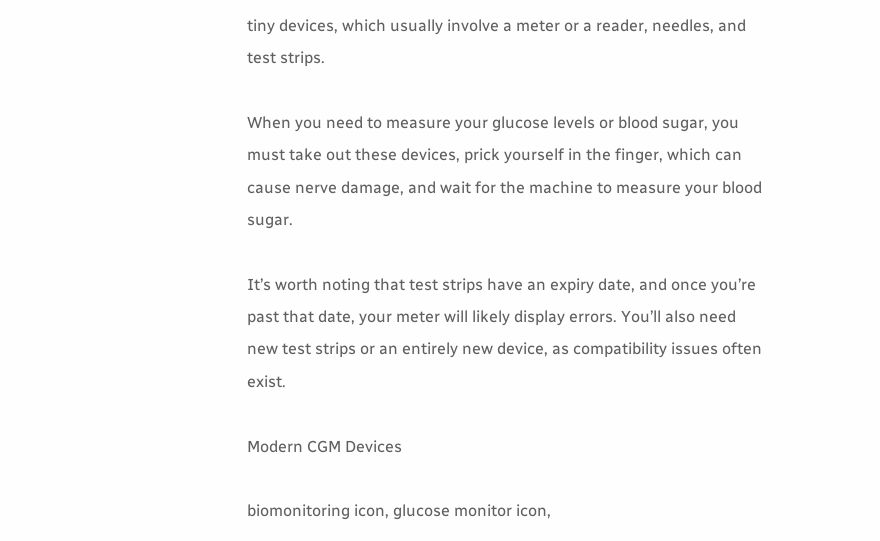tiny devices, which usually involve a meter or a reader, needles, and test strips.

When you need to measure your glucose levels or blood sugar, you must take out these devices, prick yourself in the finger, which can cause nerve damage, and wait for the machine to measure your blood sugar.

It’s worth noting that test strips have an expiry date, and once you’re past that date, your meter will likely display errors. You’ll also need new test strips or an entirely new device, as compatibility issues often exist.

Modern CGM Devices

biomonitoring icon, glucose monitor icon,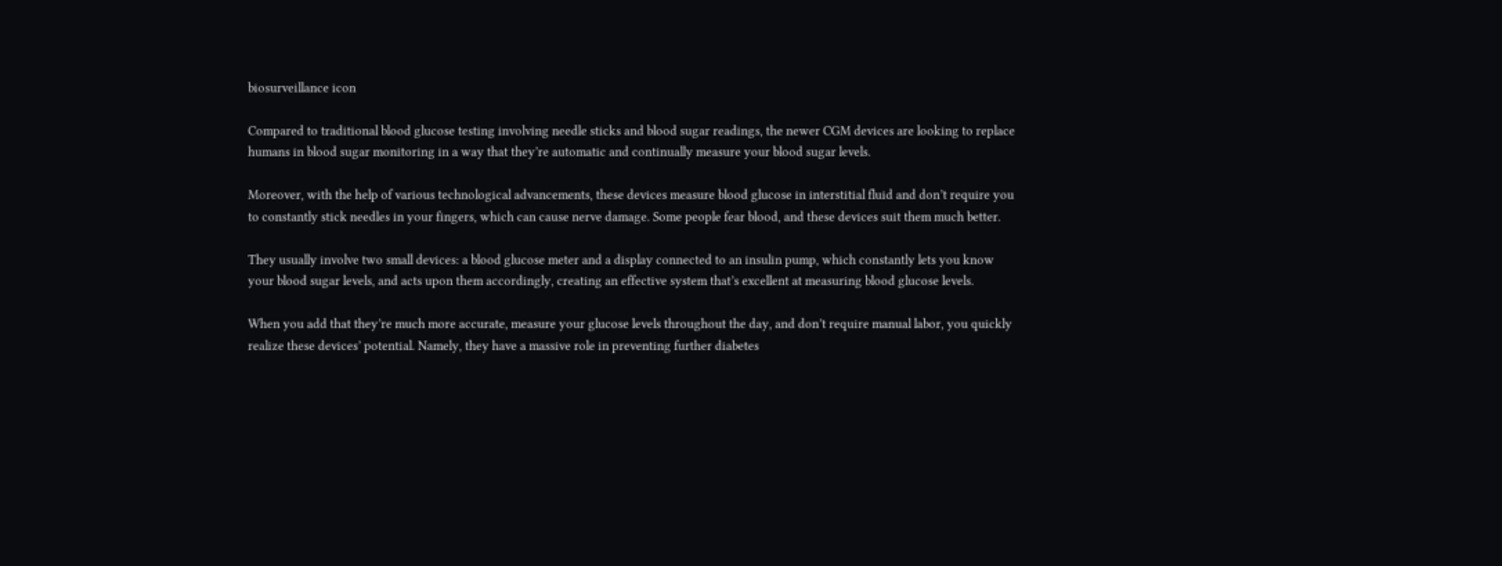biosurveillance icon

Compared to traditional blood glucose testing involving needle sticks and blood sugar readings, the newer CGM devices are looking to replace humans in blood sugar monitoring in a way that they’re automatic and continually measure your blood sugar levels.

Moreover, with the help of various technological advancements, these devices measure blood glucose in interstitial fluid and don’t require you to constantly stick needles in your fingers, which can cause nerve damage. Some people fear blood, and these devices suit them much better.

They usually involve two small devices: a blood glucose meter and a display connected to an insulin pump, which constantly lets you know your blood sugar levels, and acts upon them accordingly, creating an effective system that’s excellent at measuring blood glucose levels.

When you add that they’re much more accurate, measure your glucose levels throughout the day, and don’t require manual labor, you quickly realize these devices’ potential. Namely, they have a massive role in preventing further diabetes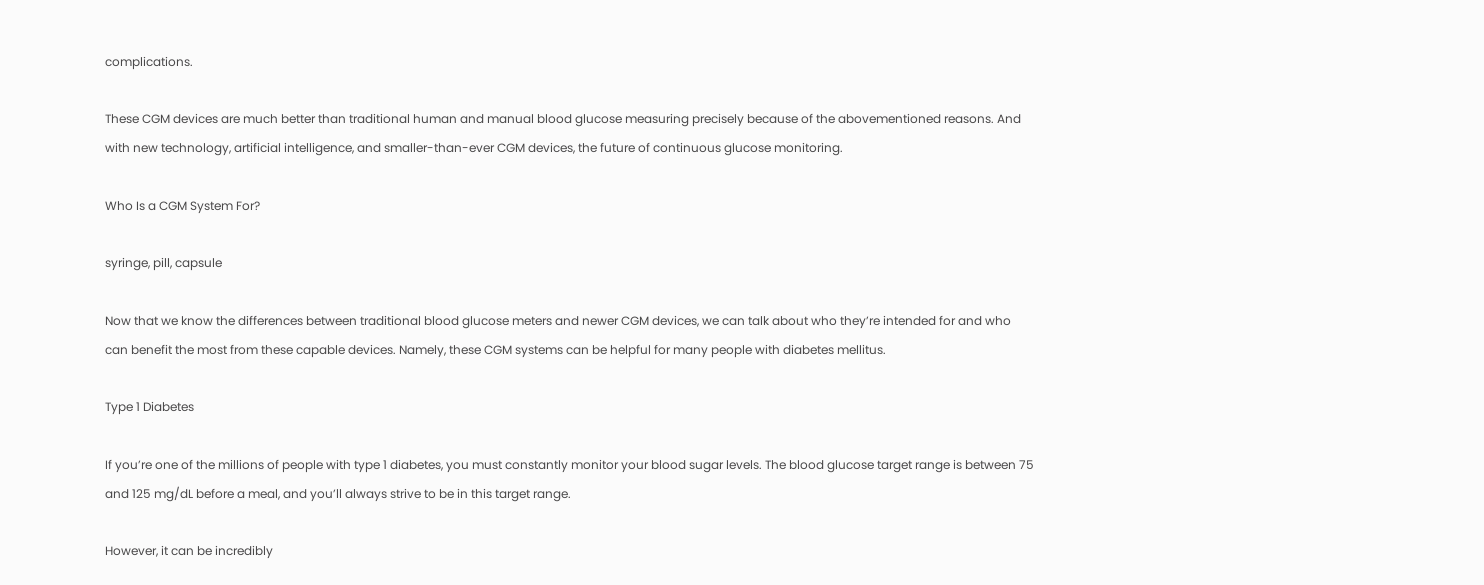complications.

These CGM devices are much better than traditional human and manual blood glucose measuring precisely because of the abovementioned reasons. And with new technology, artificial intelligence, and smaller-than-ever CGM devices, the future of continuous glucose monitoring.

Who Is a CGM System For?

syringe, pill, capsule

Now that we know the differences between traditional blood glucose meters and newer CGM devices, we can talk about who they’re intended for and who can benefit the most from these capable devices. Namely, these CGM systems can be helpful for many people with diabetes mellitus.

Type 1 Diabetes

If you’re one of the millions of people with type 1 diabetes, you must constantly monitor your blood sugar levels. The blood glucose target range is between 75 and 125 mg/dL before a meal, and you’ll always strive to be in this target range.

However, it can be incredibly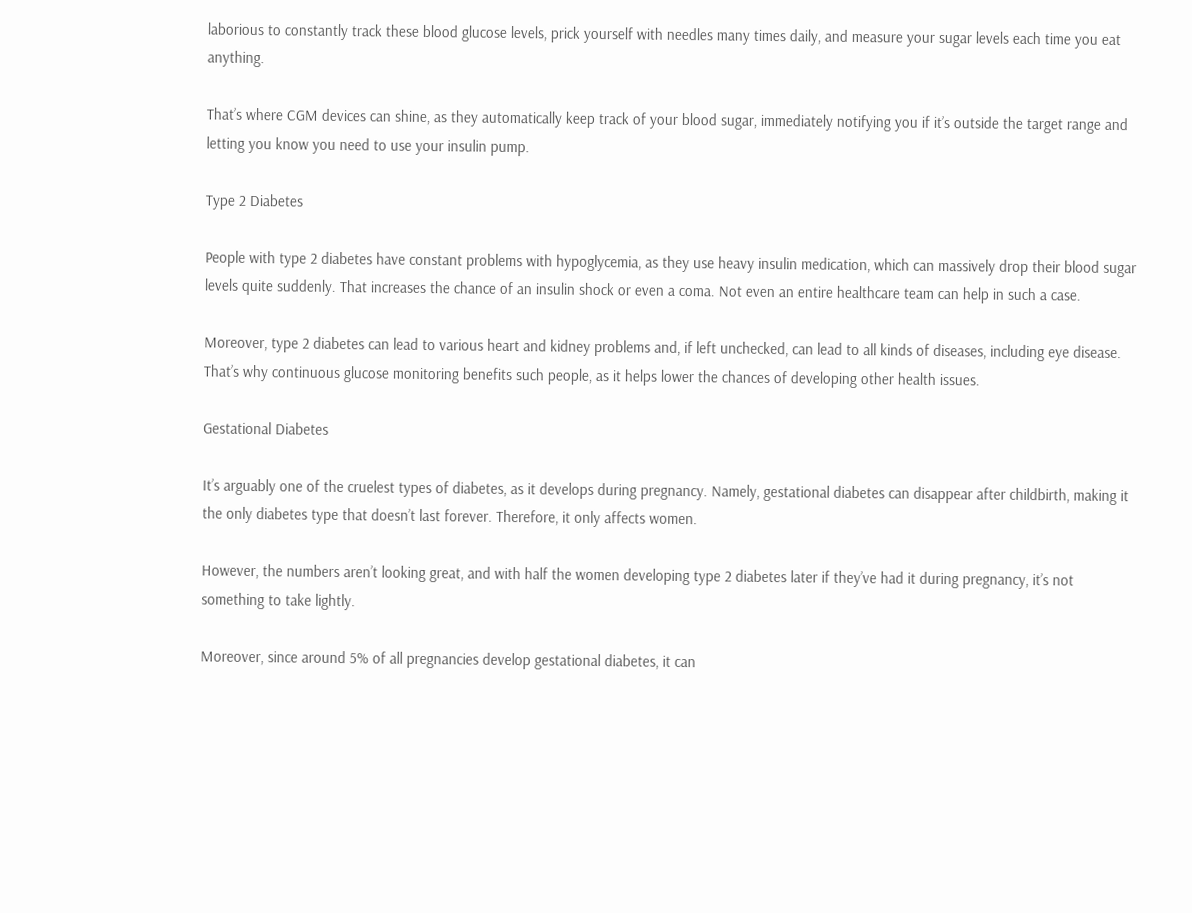laborious to constantly track these blood glucose levels, prick yourself with needles many times daily, and measure your sugar levels each time you eat anything.

That’s where CGM devices can shine, as they automatically keep track of your blood sugar, immediately notifying you if it’s outside the target range and letting you know you need to use your insulin pump.

Type 2 Diabetes

People with type 2 diabetes have constant problems with hypoglycemia, as they use heavy insulin medication, which can massively drop their blood sugar levels quite suddenly. That increases the chance of an insulin shock or even a coma. Not even an entire healthcare team can help in such a case.

Moreover, type 2 diabetes can lead to various heart and kidney problems and, if left unchecked, can lead to all kinds of diseases, including eye disease. That’s why continuous glucose monitoring benefits such people, as it helps lower the chances of developing other health issues.

Gestational Diabetes

It’s arguably one of the cruelest types of diabetes, as it develops during pregnancy. Namely, gestational diabetes can disappear after childbirth, making it the only diabetes type that doesn’t last forever. Therefore, it only affects women.

However, the numbers aren’t looking great, and with half the women developing type 2 diabetes later if they’ve had it during pregnancy, it’s not something to take lightly.

Moreover, since around 5% of all pregnancies develop gestational diabetes, it can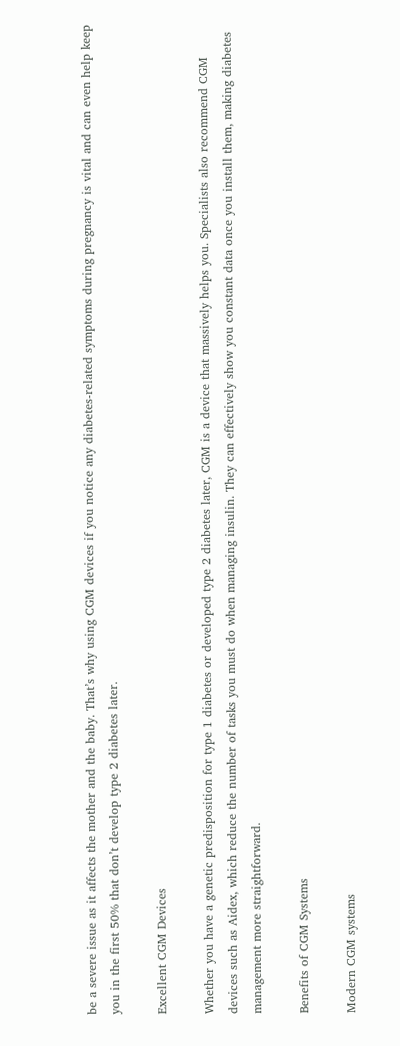be a severe issue as it affects the mother and the baby. That’s why using CGM devices if you notice any diabetes-related symptoms during pregnancy is vital and can even help keep you in the first 50% that don’t develop type 2 diabetes later.

Excellent CGM Devices

Whether you have a genetic predisposition for type 1 diabetes or developed type 2 diabetes later, CGM is a device that massively helps you. Specialists also recommend CGM devices such as Aidex, which reduce the number of tasks you must do when managing insulin. They can effectively show you constant data once you install them, making diabetes management more straightforward.

Benefits of CGM Systems

Modern CGM systems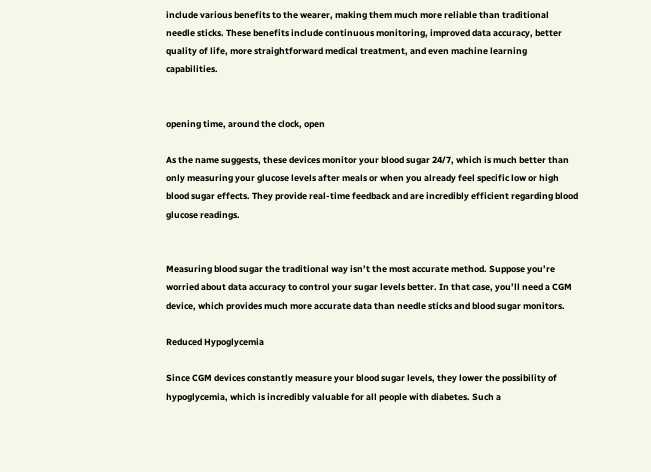include various benefits to the wearer, making them much more reliable than traditional needle sticks. These benefits include continuous monitoring, improved data accuracy, better quality of life, more straightforward medical treatment, and even machine learning capabilities.


opening time, around the clock, open

As the name suggests, these devices monitor your blood sugar 24/7, which is much better than only measuring your glucose levels after meals or when you already feel specific low or high blood sugar effects. They provide real-time feedback and are incredibly efficient regarding blood glucose readings.


Measuring blood sugar the traditional way isn’t the most accurate method. Suppose you’re worried about data accuracy to control your sugar levels better. In that case, you’ll need a CGM device, which provides much more accurate data than needle sticks and blood sugar monitors.

Reduced Hypoglycemia

Since CGM devices constantly measure your blood sugar levels, they lower the possibility of hypoglycemia, which is incredibly valuable for all people with diabetes. Such a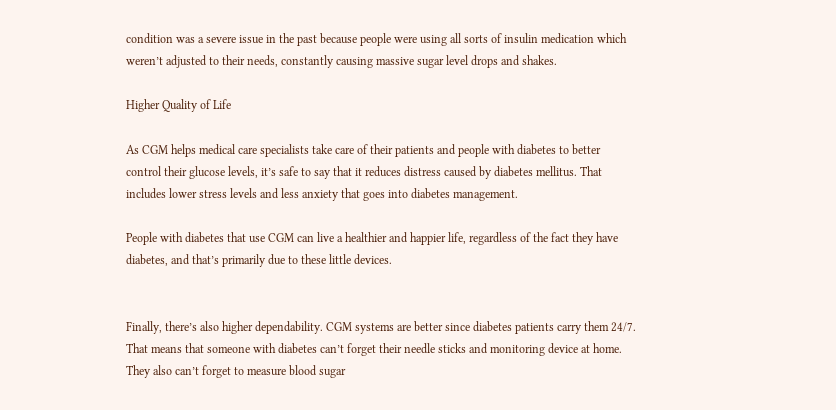condition was a severe issue in the past because people were using all sorts of insulin medication which weren’t adjusted to their needs, constantly causing massive sugar level drops and shakes.

Higher Quality of Life

As CGM helps medical care specialists take care of their patients and people with diabetes to better control their glucose levels, it’s safe to say that it reduces distress caused by diabetes mellitus. That includes lower stress levels and less anxiety that goes into diabetes management.

People with diabetes that use CGM can live a healthier and happier life, regardless of the fact they have diabetes, and that’s primarily due to these little devices.


Finally, there’s also higher dependability. CGM systems are better since diabetes patients carry them 24/7. That means that someone with diabetes can’t forget their needle sticks and monitoring device at home. They also can’t forget to measure blood sugar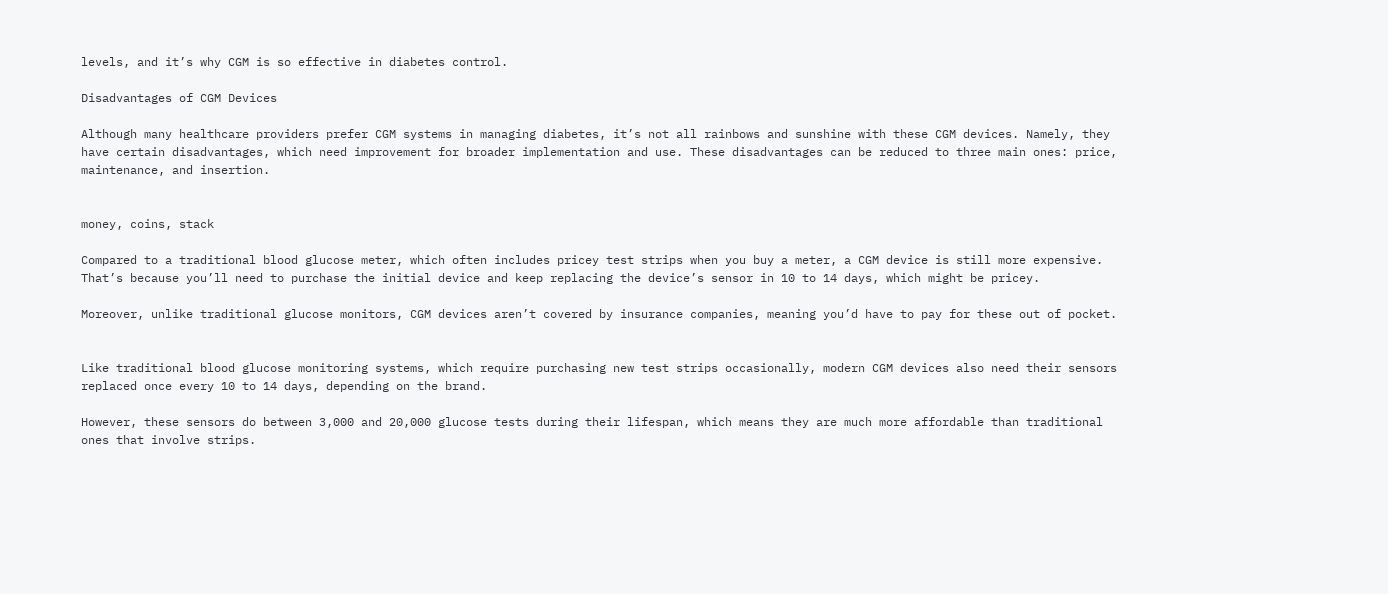levels, and it’s why CGM is so effective in diabetes control.

Disadvantages of CGM Devices

Although many healthcare providers prefer CGM systems in managing diabetes, it’s not all rainbows and sunshine with these CGM devices. Namely, they have certain disadvantages, which need improvement for broader implementation and use. These disadvantages can be reduced to three main ones: price, maintenance, and insertion.


money, coins, stack

Compared to a traditional blood glucose meter, which often includes pricey test strips when you buy a meter, a CGM device is still more expensive. That’s because you’ll need to purchase the initial device and keep replacing the device’s sensor in 10 to 14 days, which might be pricey.

Moreover, unlike traditional glucose monitors, CGM devices aren’t covered by insurance companies, meaning you’d have to pay for these out of pocket.


Like traditional blood glucose monitoring systems, which require purchasing new test strips occasionally, modern CGM devices also need their sensors replaced once every 10 to 14 days, depending on the brand.

However, these sensors do between 3,000 and 20,000 glucose tests during their lifespan, which means they are much more affordable than traditional ones that involve strips.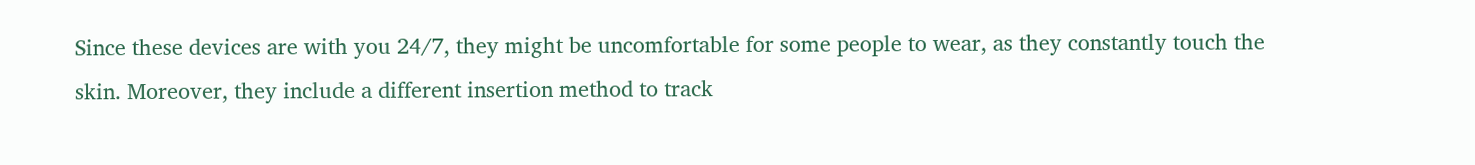Since these devices are with you 24/7, they might be uncomfortable for some people to wear, as they constantly touch the skin. Moreover, they include a different insertion method to track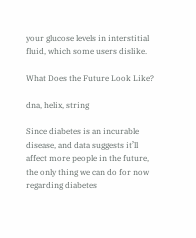your glucose levels in interstitial fluid, which some users dislike.

What Does the Future Look Like?

dna, helix, string

Since diabetes is an incurable disease, and data suggests it’ll affect more people in the future, the only thing we can do for now regarding diabetes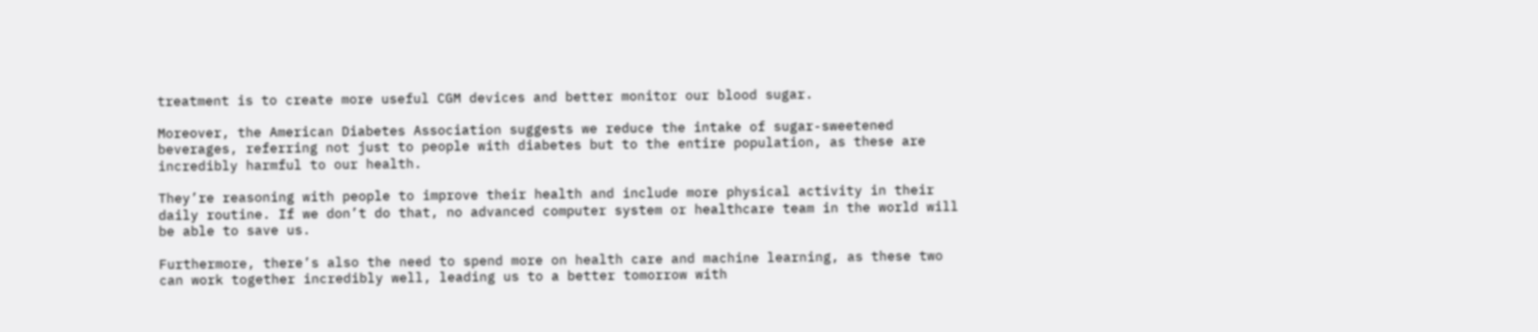treatment is to create more useful CGM devices and better monitor our blood sugar.

Moreover, the American Diabetes Association suggests we reduce the intake of sugar-sweetened beverages, referring not just to people with diabetes but to the entire population, as these are incredibly harmful to our health.

They’re reasoning with people to improve their health and include more physical activity in their daily routine. If we don’t do that, no advanced computer system or healthcare team in the world will be able to save us.

Furthermore, there’s also the need to spend more on health care and machine learning, as these two can work together incredibly well, leading us to a better tomorrow with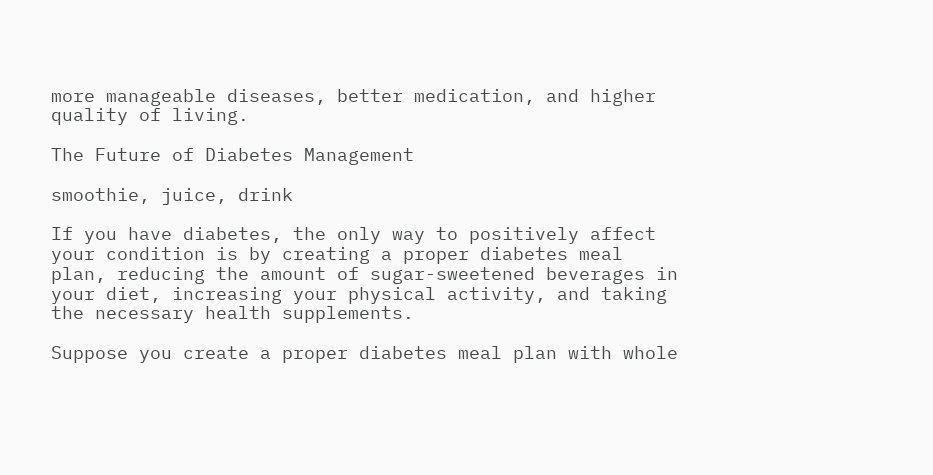more manageable diseases, better medication, and higher quality of living.

The Future of Diabetes Management

smoothie, juice, drink

If you have diabetes, the only way to positively affect your condition is by creating a proper diabetes meal plan, reducing the amount of sugar-sweetened beverages in your diet, increasing your physical activity, and taking the necessary health supplements.

Suppose you create a proper diabetes meal plan with whole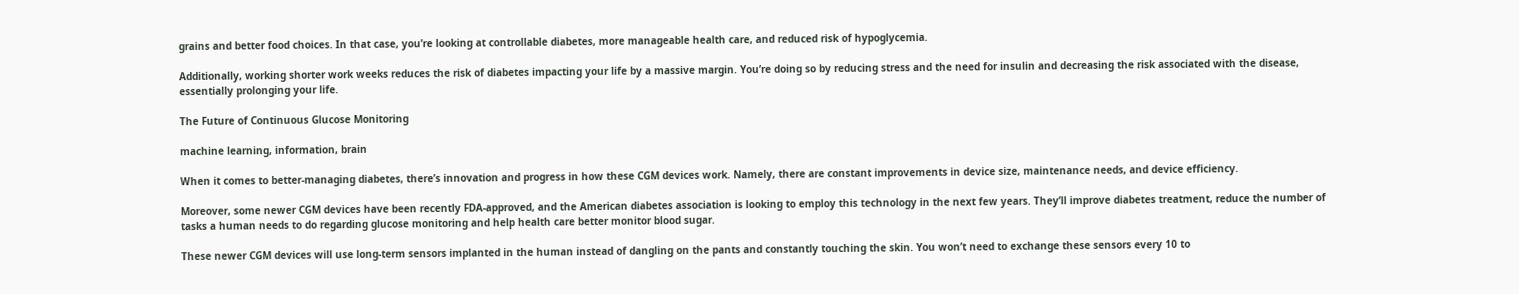grains and better food choices. In that case, you’re looking at controllable diabetes, more manageable health care, and reduced risk of hypoglycemia.

Additionally, working shorter work weeks reduces the risk of diabetes impacting your life by a massive margin. You’re doing so by reducing stress and the need for insulin and decreasing the risk associated with the disease, essentially prolonging your life.

The Future of Continuous Glucose Monitoring

machine learning, information, brain

When it comes to better-managing diabetes, there’s innovation and progress in how these CGM devices work. Namely, there are constant improvements in device size, maintenance needs, and device efficiency.

Moreover, some newer CGM devices have been recently FDA-approved, and the American diabetes association is looking to employ this technology in the next few years. They’ll improve diabetes treatment, reduce the number of tasks a human needs to do regarding glucose monitoring and help health care better monitor blood sugar.

These newer CGM devices will use long-term sensors implanted in the human instead of dangling on the pants and constantly touching the skin. You won’t need to exchange these sensors every 10 to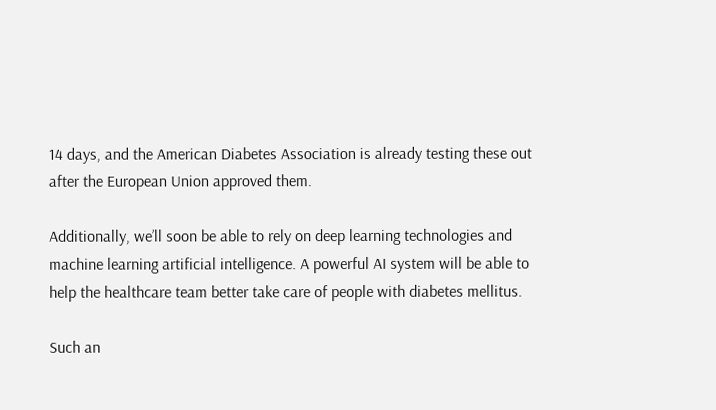14 days, and the American Diabetes Association is already testing these out after the European Union approved them.

Additionally, we’ll soon be able to rely on deep learning technologies and machine learning artificial intelligence. A powerful AI system will be able to help the healthcare team better take care of people with diabetes mellitus.

Such an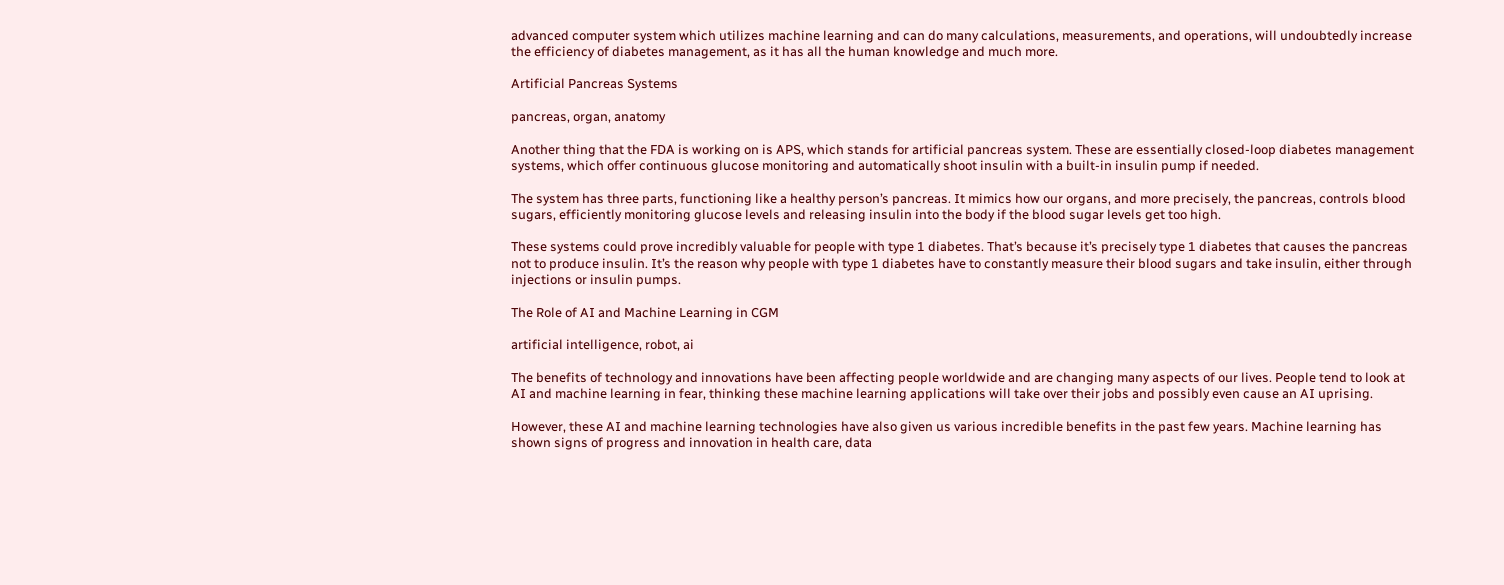advanced computer system which utilizes machine learning and can do many calculations, measurements, and operations, will undoubtedly increase the efficiency of diabetes management, as it has all the human knowledge and much more.

Artificial Pancreas Systems

pancreas, organ, anatomy

Another thing that the FDA is working on is APS, which stands for artificial pancreas system. These are essentially closed-loop diabetes management systems, which offer continuous glucose monitoring and automatically shoot insulin with a built-in insulin pump if needed.

The system has three parts, functioning like a healthy person’s pancreas. It mimics how our organs, and more precisely, the pancreas, controls blood sugars, efficiently monitoring glucose levels and releasing insulin into the body if the blood sugar levels get too high.

These systems could prove incredibly valuable for people with type 1 diabetes. That’s because it’s precisely type 1 diabetes that causes the pancreas not to produce insulin. It’s the reason why people with type 1 diabetes have to constantly measure their blood sugars and take insulin, either through injections or insulin pumps.

The Role of AI and Machine Learning in CGM

artificial intelligence, robot, ai

The benefits of technology and innovations have been affecting people worldwide and are changing many aspects of our lives. People tend to look at AI and machine learning in fear, thinking these machine learning applications will take over their jobs and possibly even cause an AI uprising.

However, these AI and machine learning technologies have also given us various incredible benefits in the past few years. Machine learning has shown signs of progress and innovation in health care, data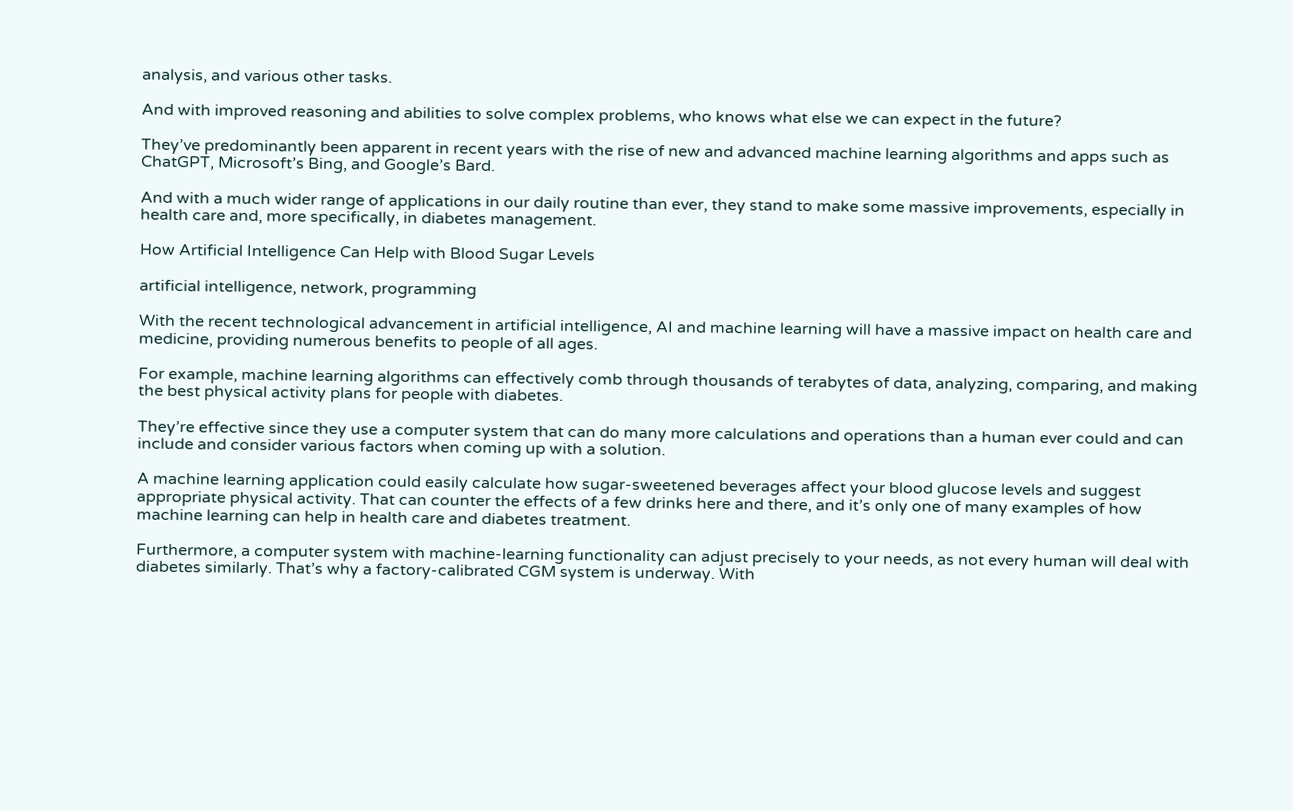analysis, and various other tasks.

And with improved reasoning and abilities to solve complex problems, who knows what else we can expect in the future?

They’ve predominantly been apparent in recent years with the rise of new and advanced machine learning algorithms and apps such as ChatGPT, Microsoft’s Bing, and Google’s Bard.

And with a much wider range of applications in our daily routine than ever, they stand to make some massive improvements, especially in health care and, more specifically, in diabetes management.

How Artificial Intelligence Can Help with Blood Sugar Levels

artificial intelligence, network, programming

With the recent technological advancement in artificial intelligence, AI and machine learning will have a massive impact on health care and medicine, providing numerous benefits to people of all ages.

For example, machine learning algorithms can effectively comb through thousands of terabytes of data, analyzing, comparing, and making the best physical activity plans for people with diabetes.

They’re effective since they use a computer system that can do many more calculations and operations than a human ever could and can include and consider various factors when coming up with a solution.

A machine learning application could easily calculate how sugar-sweetened beverages affect your blood glucose levels and suggest appropriate physical activity. That can counter the effects of a few drinks here and there, and it’s only one of many examples of how machine learning can help in health care and diabetes treatment.

Furthermore, a computer system with machine-learning functionality can adjust precisely to your needs, as not every human will deal with diabetes similarly. That’s why a factory-calibrated CGM system is underway. With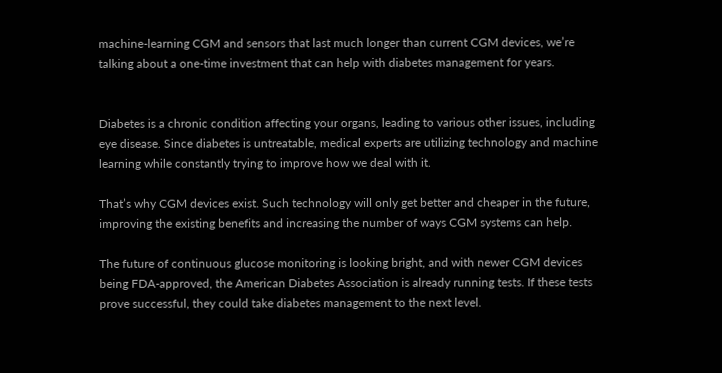machine-learning CGM and sensors that last much longer than current CGM devices, we’re talking about a one-time investment that can help with diabetes management for years.


Diabetes is a chronic condition affecting your organs, leading to various other issues, including eye disease. Since diabetes is untreatable, medical experts are utilizing technology and machine learning while constantly trying to improve how we deal with it.

That’s why CGM devices exist. Such technology will only get better and cheaper in the future, improving the existing benefits and increasing the number of ways CGM systems can help.

The future of continuous glucose monitoring is looking bright, and with newer CGM devices being FDA-approved, the American Diabetes Association is already running tests. If these tests prove successful, they could take diabetes management to the next level.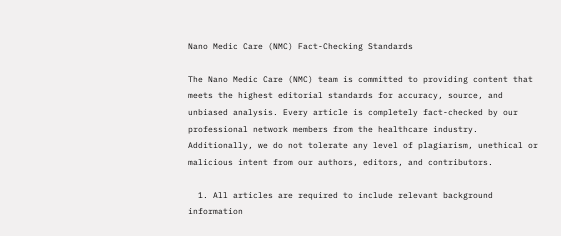Nano Medic Care (NMC) Fact-Checking Standards

The Nano Medic Care (NMC) team is committed to providing content that meets the highest editorial standards for accuracy, source, and unbiased analysis. Every article is completely fact-checked by our professional network members from the healthcare industry. Additionally, we do not tolerate any level of plagiarism, unethical or malicious intent from our authors, editors, and contributors.

  1. All articles are required to include relevant background information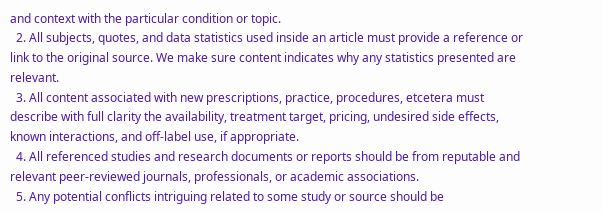and context with the particular condition or topic.
  2. All subjects, quotes, and data statistics used inside an article must provide a reference or link to the original source. We make sure content indicates why any statistics presented are relevant.
  3. All content associated with new prescriptions, practice, procedures, etcetera must describe with full clarity the availability, treatment target, pricing, undesired side effects, known interactions, and off-label use, if appropriate.
  4. All referenced studies and research documents or reports should be from reputable and relevant peer-reviewed journals, professionals, or academic associations.
  5. Any potential conflicts intriguing related to some study or source should be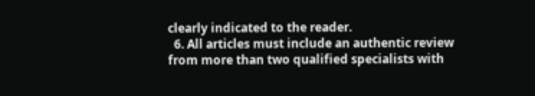clearly indicated to the reader.
  6. All articles must include an authentic review from more than two qualified specialists with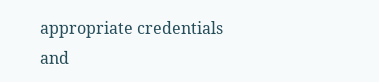appropriate credentials and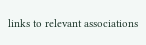links to relevant associations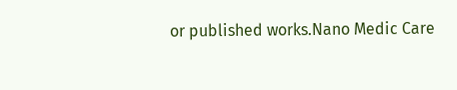or published works.Nano Medic Care